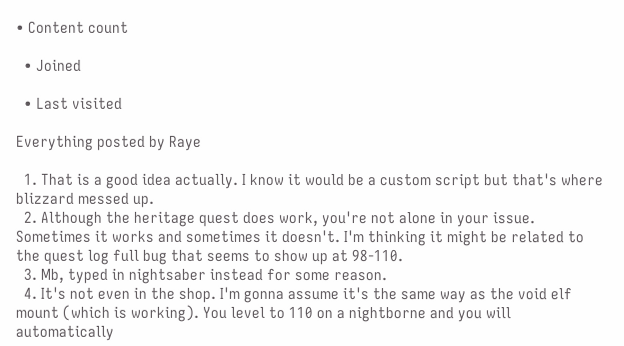• Content count

  • Joined

  • Last visited

Everything posted by Raye

  1. That is a good idea actually. I know it would be a custom script but that's where blizzard messed up.
  2. Although the heritage quest does work, you're not alone in your issue. Sometimes it works and sometimes it doesn't. I'm thinking it might be related to the quest log full bug that seems to show up at 98-110.
  3. Mb, typed in nightsaber instead for some reason.
  4. It's not even in the shop. I'm gonna assume it's the same way as the void elf mount (which is working). You level to 110 on a nightborne and you will automatically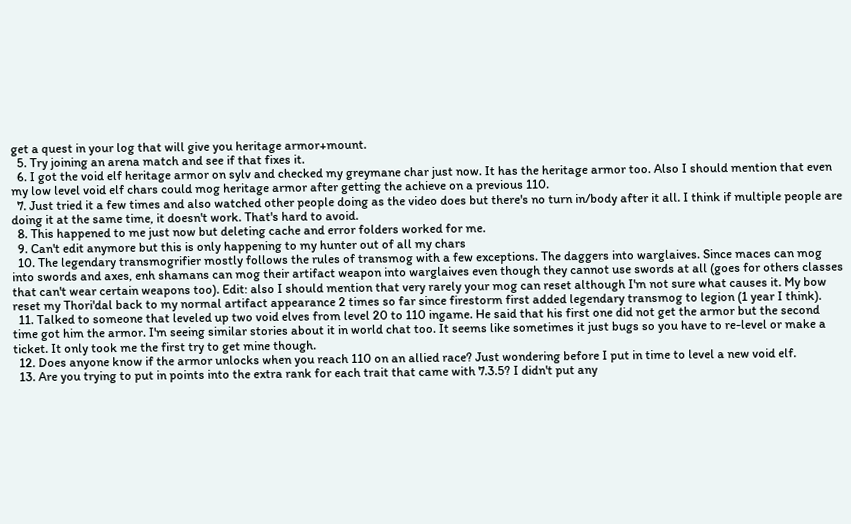get a quest in your log that will give you heritage armor+mount.
  5. Try joining an arena match and see if that fixes it.
  6. I got the void elf heritage armor on sylv and checked my greymane char just now. It has the heritage armor too. Also I should mention that even my low level void elf chars could mog heritage armor after getting the achieve on a previous 110.
  7. Just tried it a few times and also watched other people doing as the video does but there's no turn in/body after it all. I think if multiple people are doing it at the same time, it doesn't work. That's hard to avoid.
  8. This happened to me just now but deleting cache and error folders worked for me.
  9. Can't edit anymore but this is only happening to my hunter out of all my chars
  10. The legendary transmogrifier mostly follows the rules of transmog with a few exceptions. The daggers into warglaives. Since maces can mog into swords and axes, enh shamans can mog their artifact weapon into warglaives even though they cannot use swords at all (goes for others classes that can't wear certain weapons too). Edit: also I should mention that very rarely your mog can reset although I'm not sure what causes it. My bow reset my Thori'dal back to my normal artifact appearance 2 times so far since firestorm first added legendary transmog to legion (1 year I think).
  11. Talked to someone that leveled up two void elves from level 20 to 110 ingame. He said that his first one did not get the armor but the second time got him the armor. I'm seeing similar stories about it in world chat too. It seems like sometimes it just bugs so you have to re-level or make a ticket. It only took me the first try to get mine though.
  12. Does anyone know if the armor unlocks when you reach 110 on an allied race? Just wondering before I put in time to level a new void elf.
  13. Are you trying to put in points into the extra rank for each trait that came with 7.3.5? I didn't put any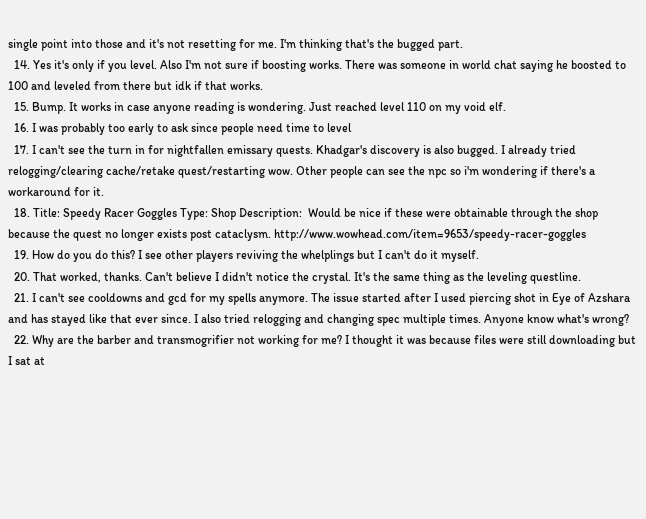single point into those and it's not resetting for me. I'm thinking that's the bugged part.
  14. Yes it's only if you level. Also I'm not sure if boosting works. There was someone in world chat saying he boosted to 100 and leveled from there but idk if that works.
  15. Bump. It works in case anyone reading is wondering. Just reached level 110 on my void elf.
  16. I was probably too early to ask since people need time to level
  17. I can't see the turn in for nightfallen emissary quests. Khadgar's discovery is also bugged. I already tried relogging/clearing cache/retake quest/restarting wow. Other people can see the npc so i'm wondering if there's a workaround for it.
  18. Title: Speedy Racer Goggles Type: Shop Description:  Would be nice if these were obtainable through the shop because the quest no longer exists post cataclysm. http://www.wowhead.com/item=9653/speedy-racer-goggles
  19. How do you do this? I see other players reviving the whelplings but I can't do it myself.
  20. That worked, thanks. Can't believe I didn't notice the crystal. It's the same thing as the leveling questline.
  21. I can't see cooldowns and gcd for my spells anymore. The issue started after I used piercing shot in Eye of Azshara and has stayed like that ever since. I also tried relogging and changing spec multiple times. Anyone know what's wrong?
  22. Why are the barber and transmogrifier not working for me? I thought it was because files were still downloading but I sat at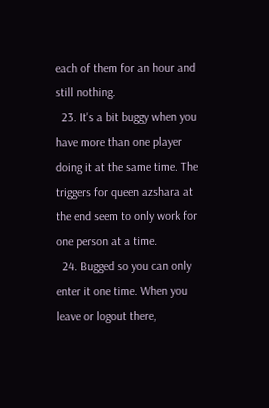each of them for an hour and still nothing.
  23. It's a bit buggy when you have more than one player doing it at the same time. The triggers for queen azshara at the end seem to only work for one person at a time.
  24. Bugged so you can only enter it one time. When you leave or logout there,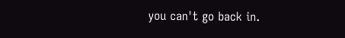you can't go back in.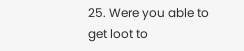25. Were you able to get loot to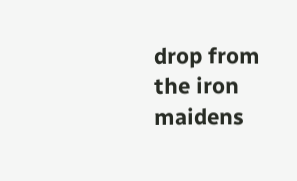drop from the iron maidens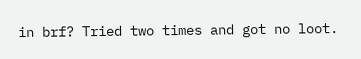in brf? Tried two times and got no loot.